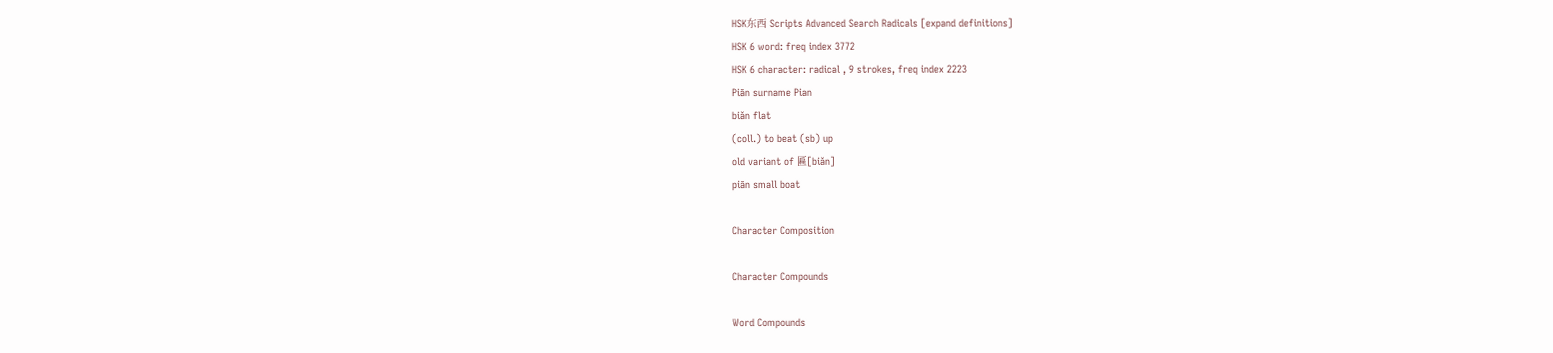HSK东西 Scripts Advanced Search Radicals [expand definitions]
HSK 6 word: freq index 3772
HSK 6 character: radical , 9 strokes, freq index 2223
Piān surname Pian
biǎn flat
(coll.) to beat (sb) up
old variant of 匾[biǎn]
piān small boat

Character Composition

Character Compounds

Word Compounds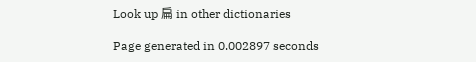Look up 扁 in other dictionaries

Page generated in 0.002897 seconds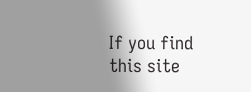If you find this site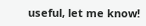useful, let me know!